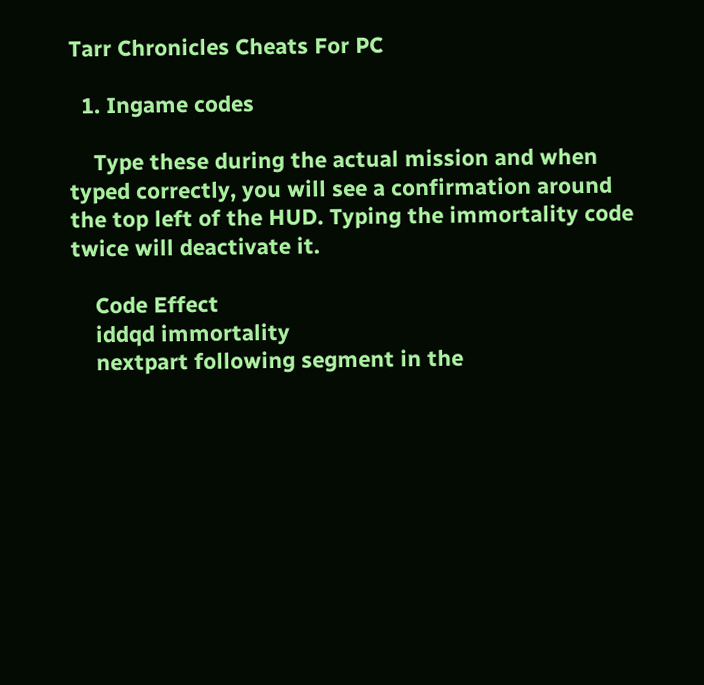Tarr Chronicles Cheats For PC

  1. Ingame codes

    Type these during the actual mission and when typed correctly, you will see a confirmation around the top left of the HUD. Typing the immortality code twice will deactivate it.

    Code Effect
    iddqd immortality
    nextpart following segment in the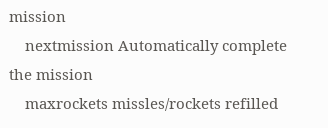mission
    nextmission Automatically complete the mission
    maxrockets missles/rockets refilled